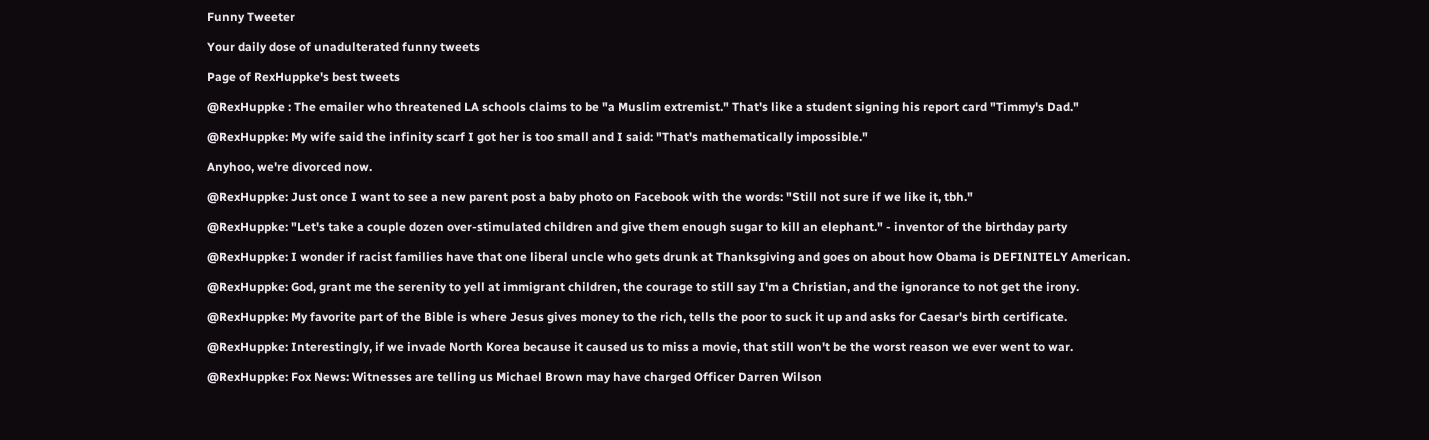Funny Tweeter

Your daily dose of unadulterated funny tweets

Page of RexHuppke's best tweets

@RexHuppke : The emailer who threatened LA schools claims to be "a Muslim extremist." That's like a student signing his report card "Timmy's Dad."

@RexHuppke: My wife said the infinity scarf I got her is too small and I said: "That's mathematically impossible."

Anyhoo, we're divorced now.

@RexHuppke: Just once I want to see a new parent post a baby photo on Facebook with the words: "Still not sure if we like it, tbh."

@RexHuppke: "Let's take a couple dozen over-stimulated children and give them enough sugar to kill an elephant." - inventor of the birthday party

@RexHuppke: I wonder if racist families have that one liberal uncle who gets drunk at Thanksgiving and goes on about how Obama is DEFINITELY American.

@RexHuppke: God, grant me the serenity to yell at immigrant children, the courage to still say I'm a Christian, and the ignorance to not get the irony.

@RexHuppke: My favorite part of the Bible is where Jesus gives money to the rich, tells the poor to suck it up and asks for Caesar's birth certificate.

@RexHuppke: Interestingly, if we invade North Korea because it caused us to miss a movie, that still won't be the worst reason we ever went to war.

@RexHuppke: Fox News: Witnesses are telling us Michael Brown may have charged Officer Darren Wilson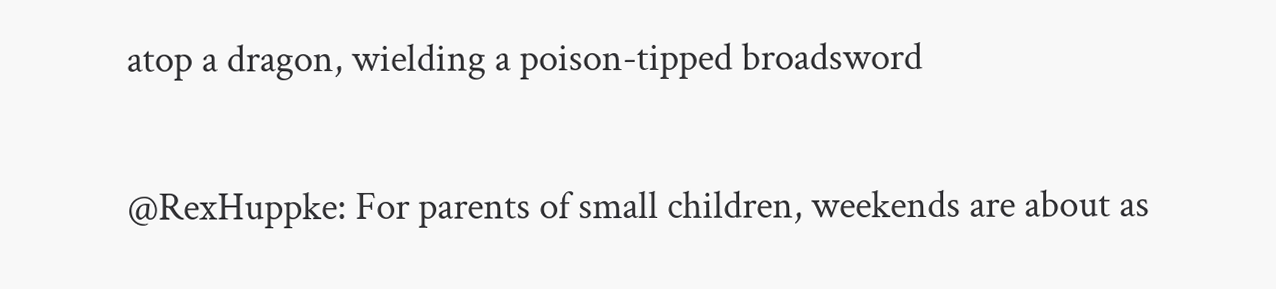atop a dragon, wielding a poison-tipped broadsword

@RexHuppke: For parents of small children, weekends are about as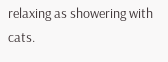relaxing as showering with cats.